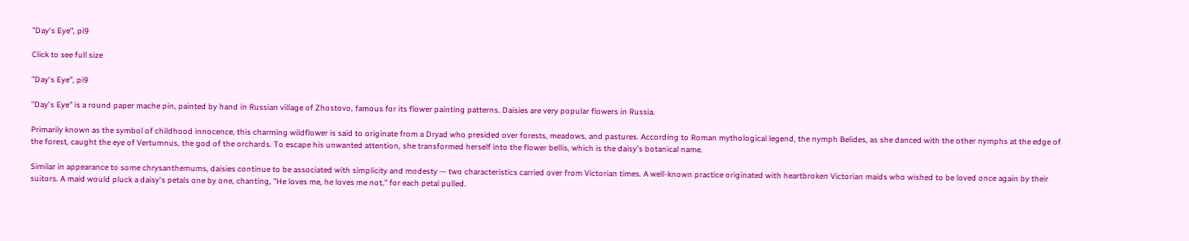"Day's Eye", pi9

Click to see full size

"Day's Eye", pi9

"Day's Eye" is a round paper mache pin, painted by hand in Russian village of Zhostovo, famous for its flower painting patterns. Daisies are very popular flowers in Russia.

Primarily known as the symbol of childhood innocence, this charming wildflower is said to originate from a Dryad who presided over forests, meadows, and pastures. According to Roman mythological legend, the nymph Belides, as she danced with the other nymphs at the edge of the forest, caught the eye of Vertumnus, the god of the orchards. To escape his unwanted attention, she transformed herself into the flower bellis, which is the daisy's botanical name.

Similar in appearance to some chrysanthemums, daisies continue to be associated with simplicity and modesty — two characteristics carried over from Victorian times. A well-known practice originated with heartbroken Victorian maids who wished to be loved once again by their suitors. A maid would pluck a daisy's petals one by one, chanting, "He loves me, he loves me not," for each petal pulled.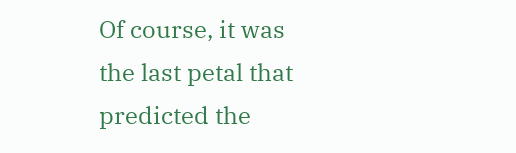Of course, it was the last petal that predicted the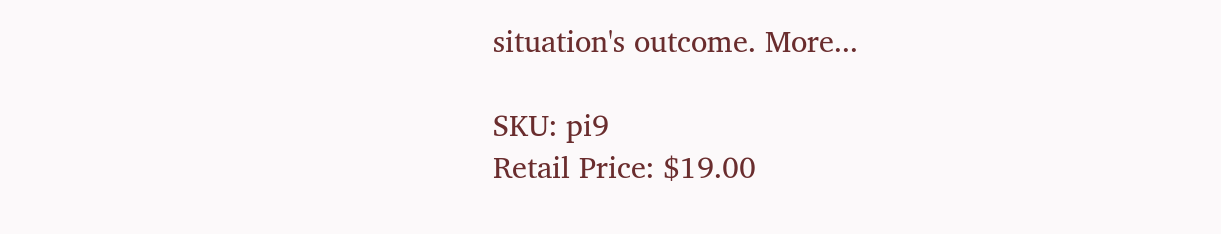situation's outcome. More...

SKU: pi9
Retail Price: $19.00